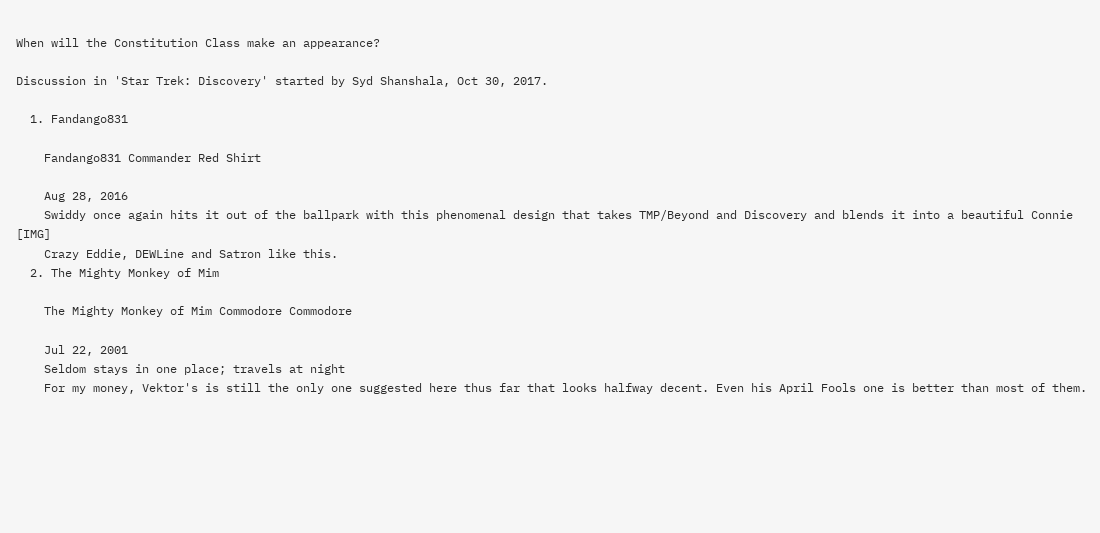When will the Constitution Class make an appearance?

Discussion in 'Star Trek: Discovery' started by Syd Shanshala, Oct 30, 2017.

  1. Fandango831

    Fandango831 Commander Red Shirt

    Aug 28, 2016
    Swiddy once again hits it out of the ballpark with this phenomenal design that takes TMP/Beyond and Discovery and blends it into a beautiful Connie [IMG]
    Crazy Eddie, DEWLine and Satron like this.
  2. The Mighty Monkey of Mim

    The Mighty Monkey of Mim Commodore Commodore

    Jul 22, 2001
    Seldom stays in one place; travels at night
    For my money, Vektor's is still the only one suggested here thus far that looks halfway decent. Even his April Fools one is better than most of them.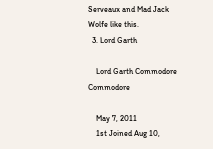Serveaux and Mad Jack Wolfe like this.
  3. Lord Garth

    Lord Garth Commodore Commodore

    May 7, 2011
    1st Joined Aug 10,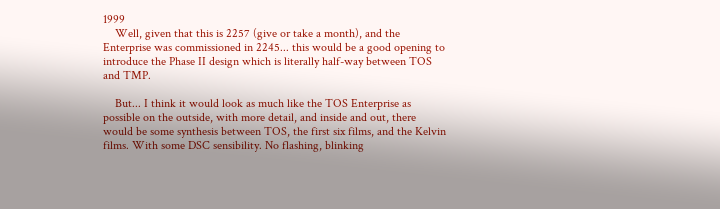1999
    Well, given that this is 2257 (give or take a month), and the Enterprise was commissioned in 2245... this would be a good opening to introduce the Phase II design which is literally half-way between TOS and TMP.

    But... I think it would look as much like the TOS Enterprise as possible on the outside, with more detail, and inside and out, there would be some synthesis between TOS, the first six films, and the Kelvin films. With some DSC sensibility. No flashing, blinking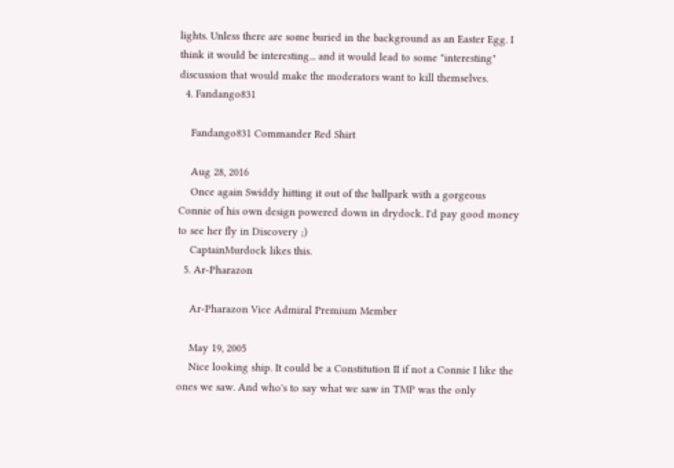lights. Unless there are some buried in the background as an Easter Egg. I think it would be interesting... and it would lead to some "interesting" discussion that would make the moderators want to kill themselves.
  4. Fandango831

    Fandango831 Commander Red Shirt

    Aug 28, 2016
    Once again Swiddy hitting it out of the ballpark with a gorgeous Connie of his own design powered down in drydock. I'd pay good money to see her fly in Discovery ;)
    CaptainMurdock likes this.
  5. Ar-Pharazon

    Ar-Pharazon Vice Admiral Premium Member

    May 19, 2005
    Nice looking ship. It could be a Constitution II if not a Connie I like the ones we saw. And who's to say what we saw in TMP was the only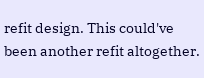refit design. This could've been another refit altogether.